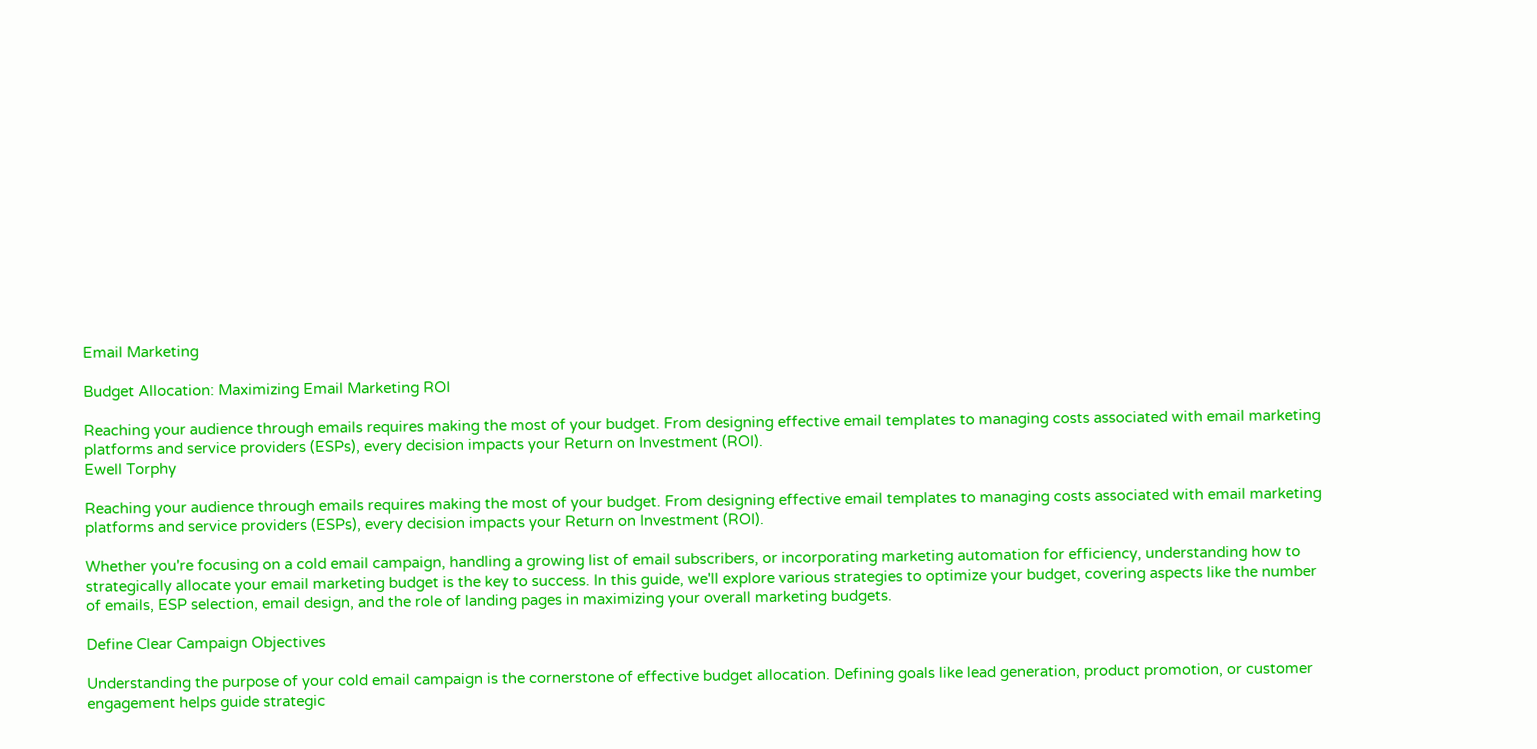Email Marketing

Budget Allocation: Maximizing Email Marketing ROI

Reaching your audience through emails requires making the most of your budget. From designing effective email templates to managing costs associated with email marketing platforms and service providers (ESPs), every decision impacts your Return on Investment (ROI).
Ewell Torphy

Reaching your audience through emails requires making the most of your budget. From designing effective email templates to managing costs associated with email marketing platforms and service providers (ESPs), every decision impacts your Return on Investment (ROI).

Whether you're focusing on a cold email campaign, handling a growing list of email subscribers, or incorporating marketing automation for efficiency, understanding how to strategically allocate your email marketing budget is the key to success. In this guide, we'll explore various strategies to optimize your budget, covering aspects like the number of emails, ESP selection, email design, and the role of landing pages in maximizing your overall marketing budgets.

Define Clear Campaign Objectives

Understanding the purpose of your cold email campaign is the cornerstone of effective budget allocation. Defining goals like lead generation, product promotion, or customer engagement helps guide strategic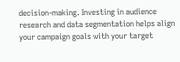decision-making. Investing in audience research and data segmentation helps align your campaign goals with your target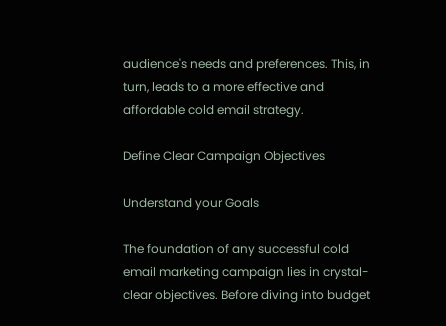audience's needs and preferences. This, in turn, leads to a more effective and affordable cold email strategy.

Define Clear Campaign Objectives

Understand your Goals

The foundation of any successful cold email marketing campaign lies in crystal-clear objectives. Before diving into budget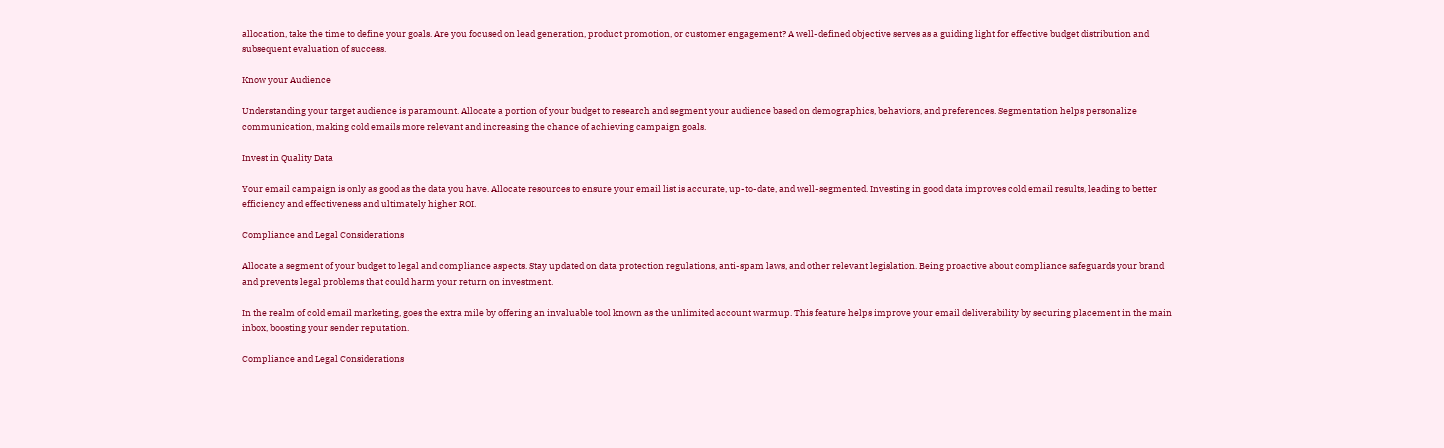allocation, take the time to define your goals. Are you focused on lead generation, product promotion, or customer engagement? A well-defined objective serves as a guiding light for effective budget distribution and subsequent evaluation of success.

Know your Audience

Understanding your target audience is paramount. Allocate a portion of your budget to research and segment your audience based on demographics, behaviors, and preferences. Segmentation helps personalize communication, making cold emails more relevant and increasing the chance of achieving campaign goals.

Invest in Quality Data

Your email campaign is only as good as the data you have. Allocate resources to ensure your email list is accurate, up-to-date, and well-segmented. Investing in good data improves cold email results, leading to better efficiency and effectiveness and ultimately higher ROI.

Compliance and Legal Considerations

Allocate a segment of your budget to legal and compliance aspects. Stay updated on data protection regulations, anti-spam laws, and other relevant legislation. Being proactive about compliance safeguards your brand and prevents legal problems that could harm your return on investment.

In the realm of cold email marketing, goes the extra mile by offering an invaluable tool known as the unlimited account warmup. This feature helps improve your email deliverability by securing placement in the main inbox, boosting your sender reputation.

Compliance and Legal Considerations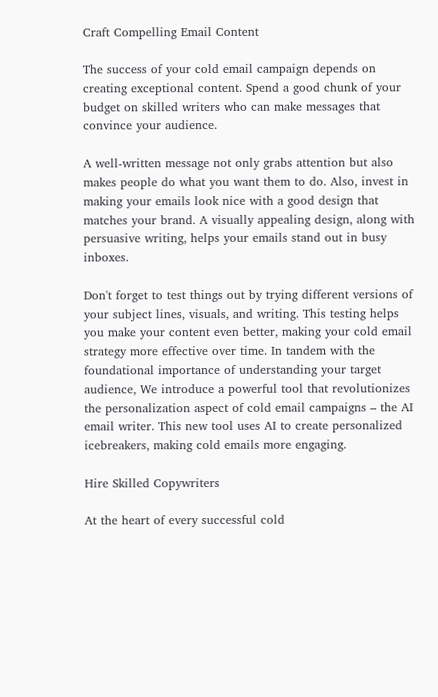Craft Compelling Email Content

The success of your cold email campaign depends on creating exceptional content. Spend a good chunk of your budget on skilled writers who can make messages that convince your audience.

A well-written message not only grabs attention but also makes people do what you want them to do. Also, invest in making your emails look nice with a good design that matches your brand. A visually appealing design, along with persuasive writing, helps your emails stand out in busy inboxes.

Don't forget to test things out by trying different versions of your subject lines, visuals, and writing. This testing helps you make your content even better, making your cold email strategy more effective over time. In tandem with the foundational importance of understanding your target audience, We introduce a powerful tool that revolutionizes the personalization aspect of cold email campaigns – the AI email writer. This new tool uses AI to create personalized icebreakers, making cold emails more engaging.

Hire Skilled Copywriters

At the heart of every successful cold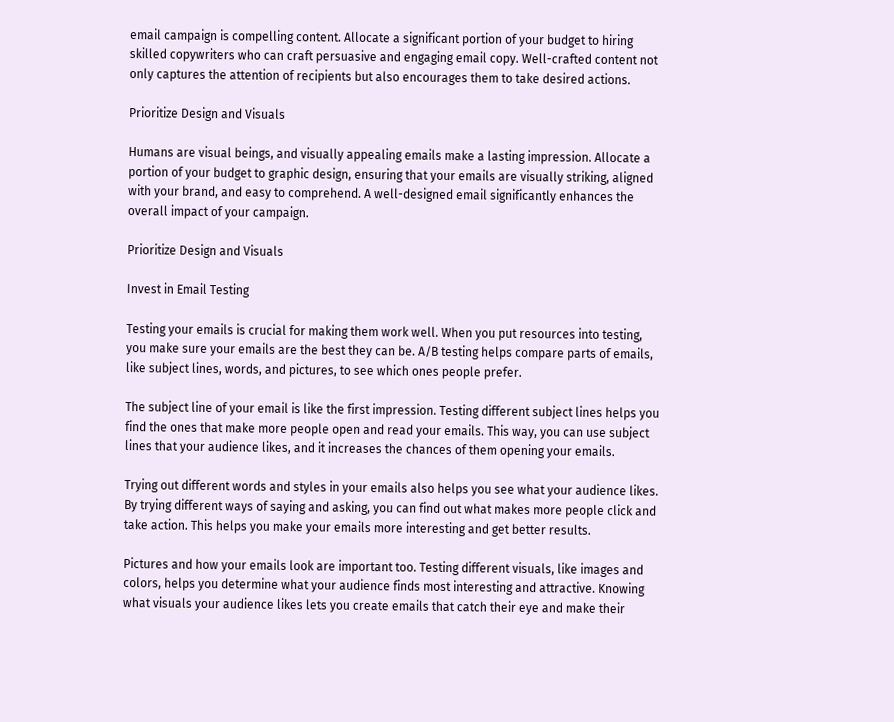email campaign is compelling content. Allocate a significant portion of your budget to hiring skilled copywriters who can craft persuasive and engaging email copy. Well-crafted content not only captures the attention of recipients but also encourages them to take desired actions.

Prioritize Design and Visuals

Humans are visual beings, and visually appealing emails make a lasting impression. Allocate a portion of your budget to graphic design, ensuring that your emails are visually striking, aligned with your brand, and easy to comprehend. A well-designed email significantly enhances the overall impact of your campaign.

Prioritize Design and Visuals

Invest in Email Testing

Testing your emails is crucial for making them work well. When you put resources into testing, you make sure your emails are the best they can be. A/B testing helps compare parts of emails, like subject lines, words, and pictures, to see which ones people prefer.

The subject line of your email is like the first impression. Testing different subject lines helps you find the ones that make more people open and read your emails. This way, you can use subject lines that your audience likes, and it increases the chances of them opening your emails.

Trying out different words and styles in your emails also helps you see what your audience likes. By trying different ways of saying and asking, you can find out what makes more people click and take action. This helps you make your emails more interesting and get better results.

Pictures and how your emails look are important too. Testing different visuals, like images and colors, helps you determine what your audience finds most interesting and attractive. Knowing what visuals your audience likes lets you create emails that catch their eye and make their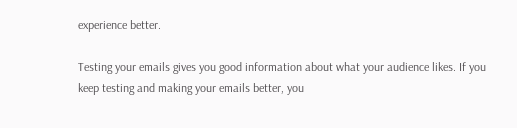experience better.

Testing your emails gives you good information about what your audience likes. If you keep testing and making your emails better, you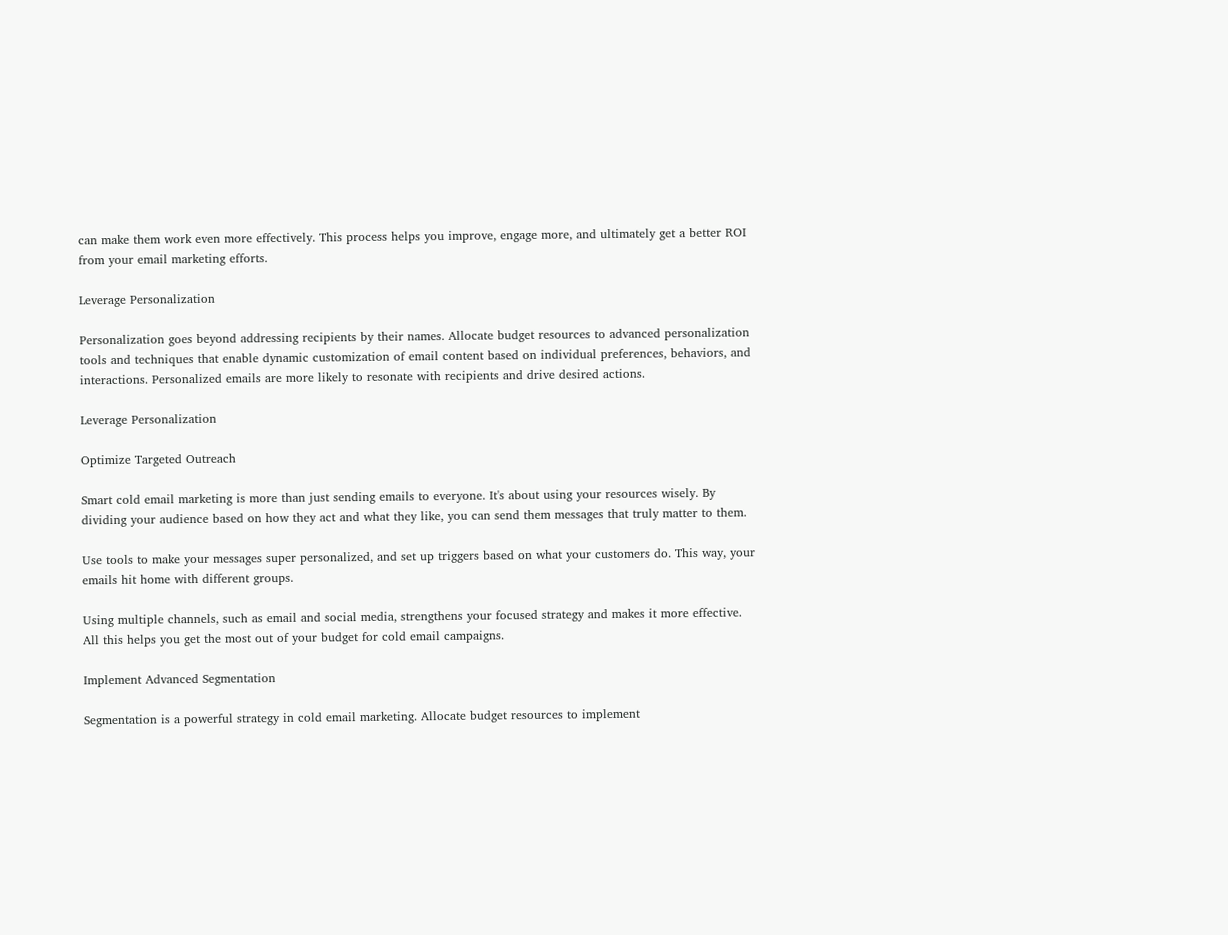can make them work even more effectively. This process helps you improve, engage more, and ultimately get a better ROI from your email marketing efforts.

Leverage Personalization

Personalization goes beyond addressing recipients by their names. Allocate budget resources to advanced personalization tools and techniques that enable dynamic customization of email content based on individual preferences, behaviors, and interactions. Personalized emails are more likely to resonate with recipients and drive desired actions.

Leverage Personalization

Optimize Targeted Outreach

Smart cold email marketing is more than just sending emails to everyone. It's about using your resources wisely. By dividing your audience based on how they act and what they like, you can send them messages that truly matter to them.

Use tools to make your messages super personalized, and set up triggers based on what your customers do. This way, your emails hit home with different groups.

Using multiple channels, such as email and social media, strengthens your focused strategy and makes it more effective. All this helps you get the most out of your budget for cold email campaigns.

Implement Advanced Segmentation

Segmentation is a powerful strategy in cold email marketing. Allocate budget resources to implement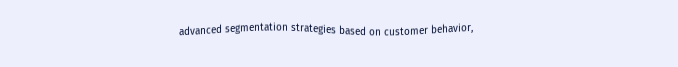advanced segmentation strategies based on customer behavior,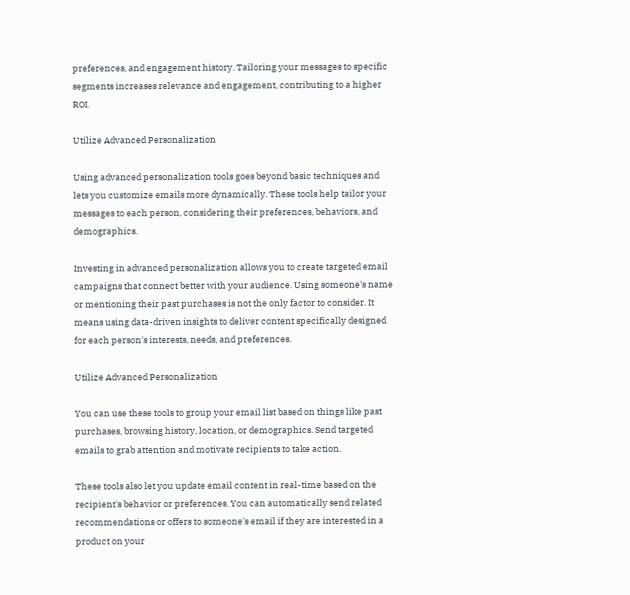preferences, and engagement history. Tailoring your messages to specific segments increases relevance and engagement, contributing to a higher ROI.

Utilize Advanced Personalization

Using advanced personalization tools goes beyond basic techniques and lets you customize emails more dynamically. These tools help tailor your messages to each person, considering their preferences, behaviors, and demographics.

Investing in advanced personalization allows you to create targeted email campaigns that connect better with your audience. Using someone's name or mentioning their past purchases is not the only factor to consider. It means using data-driven insights to deliver content specifically designed for each person's interests, needs, and preferences.

Utilize Advanced Personalization

You can use these tools to group your email list based on things like past purchases, browsing history, location, or demographics. Send targeted emails to grab attention and motivate recipients to take action.

These tools also let you update email content in real-time based on the recipient's behavior or preferences. You can automatically send related recommendations or offers to someone's email if they are interested in a product on your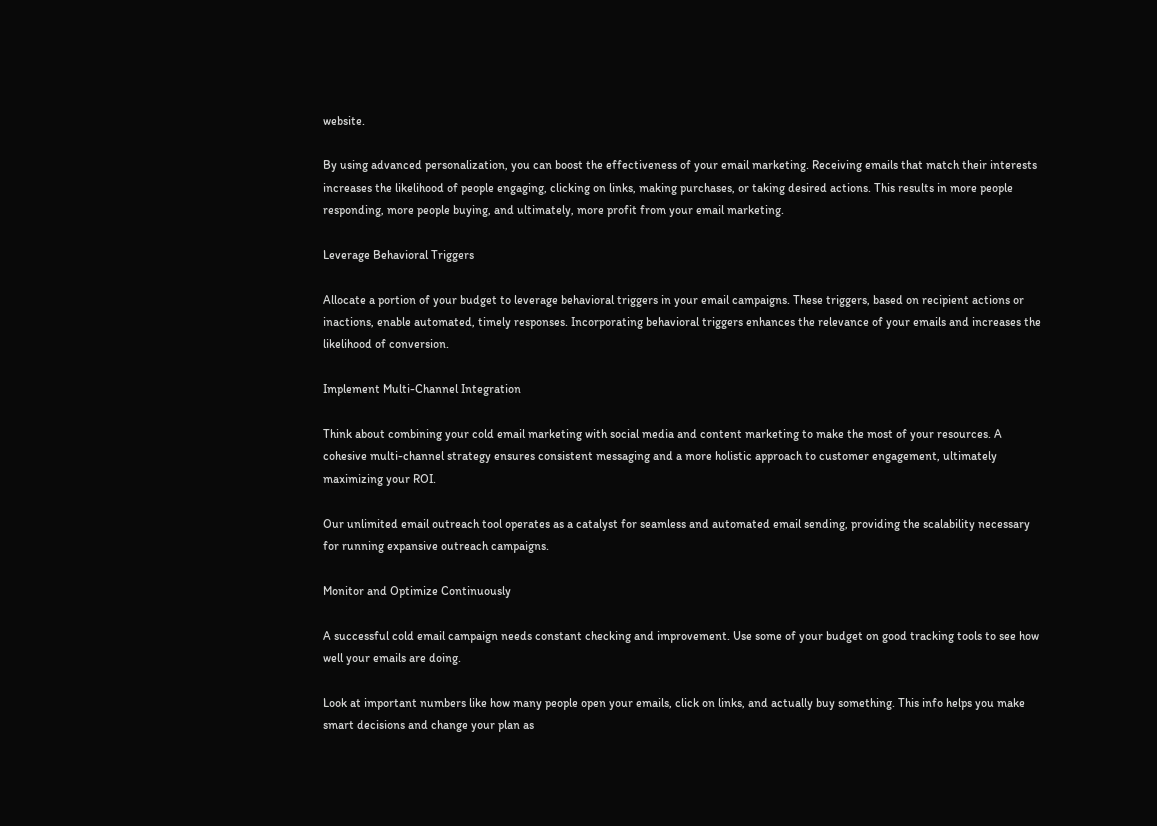website.

By using advanced personalization, you can boost the effectiveness of your email marketing. Receiving emails that match their interests increases the likelihood of people engaging, clicking on links, making purchases, or taking desired actions. This results in more people responding, more people buying, and ultimately, more profit from your email marketing.

Leverage Behavioral Triggers

Allocate a portion of your budget to leverage behavioral triggers in your email campaigns. These triggers, based on recipient actions or inactions, enable automated, timely responses. Incorporating behavioral triggers enhances the relevance of your emails and increases the likelihood of conversion.

Implement Multi-Channel Integration

Think about combining your cold email marketing with social media and content marketing to make the most of your resources. A cohesive multi-channel strategy ensures consistent messaging and a more holistic approach to customer engagement, ultimately maximizing your ROI.

Our unlimited email outreach tool operates as a catalyst for seamless and automated email sending, providing the scalability necessary for running expansive outreach campaigns.

Monitor and Optimize Continuously

A successful cold email campaign needs constant checking and improvement. Use some of your budget on good tracking tools to see how well your emails are doing.

Look at important numbers like how many people open your emails, click on links, and actually buy something. This info helps you make smart decisions and change your plan as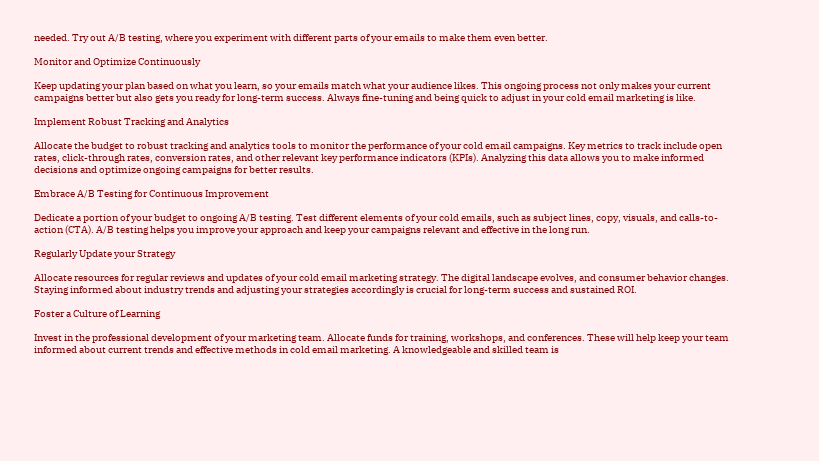needed. Try out A/B testing, where you experiment with different parts of your emails to make them even better.

Monitor and Optimize Continuously

Keep updating your plan based on what you learn, so your emails match what your audience likes. This ongoing process not only makes your current campaigns better but also gets you ready for long-term success. Always fine-tuning and being quick to adjust in your cold email marketing is like.

Implement Robust Tracking and Analytics

Allocate the budget to robust tracking and analytics tools to monitor the performance of your cold email campaigns. Key metrics to track include open rates, click-through rates, conversion rates, and other relevant key performance indicators (KPIs). Analyzing this data allows you to make informed decisions and optimize ongoing campaigns for better results.

Embrace A/B Testing for Continuous Improvement

Dedicate a portion of your budget to ongoing A/B testing. Test different elements of your cold emails, such as subject lines, copy, visuals, and calls-to-action (CTA). A/B testing helps you improve your approach and keep your campaigns relevant and effective in the long run.

Regularly Update your Strategy

Allocate resources for regular reviews and updates of your cold email marketing strategy. The digital landscape evolves, and consumer behavior changes. Staying informed about industry trends and adjusting your strategies accordingly is crucial for long-term success and sustained ROI.

Foster a Culture of Learning

Invest in the professional development of your marketing team. Allocate funds for training, workshops, and conferences. These will help keep your team informed about current trends and effective methods in cold email marketing. A knowledgeable and skilled team is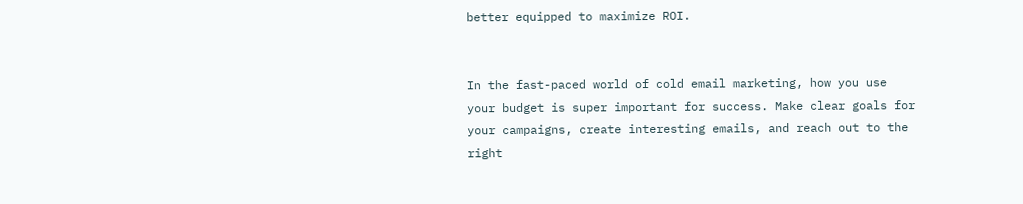better equipped to maximize ROI.


In the fast-paced world of cold email marketing, how you use your budget is super important for success. Make clear goals for your campaigns, create interesting emails, and reach out to the right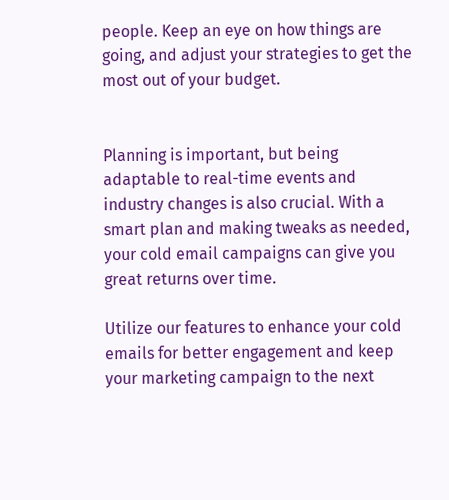people. Keep an eye on how things are going, and adjust your strategies to get the most out of your budget.


Planning is important, but being adaptable to real-time events and industry changes is also crucial. With a smart plan and making tweaks as needed, your cold email campaigns can give you great returns over time.

Utilize our features to enhance your cold emails for better engagement and keep your marketing campaign to the next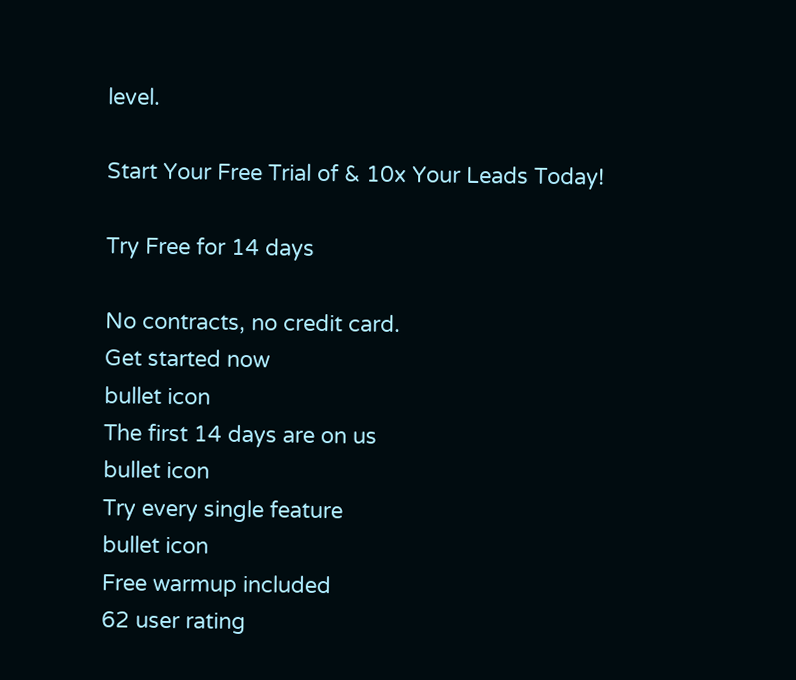level.

Start Your Free Trial of & 10x Your Leads Today!

Try Free for 14 days

No contracts, no credit card.
Get started now
bullet icon
The first 14 days are on us
bullet icon
Try every single feature
bullet icon
Free warmup included
62 user rating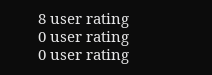8 user rating
0 user rating
0 user rating